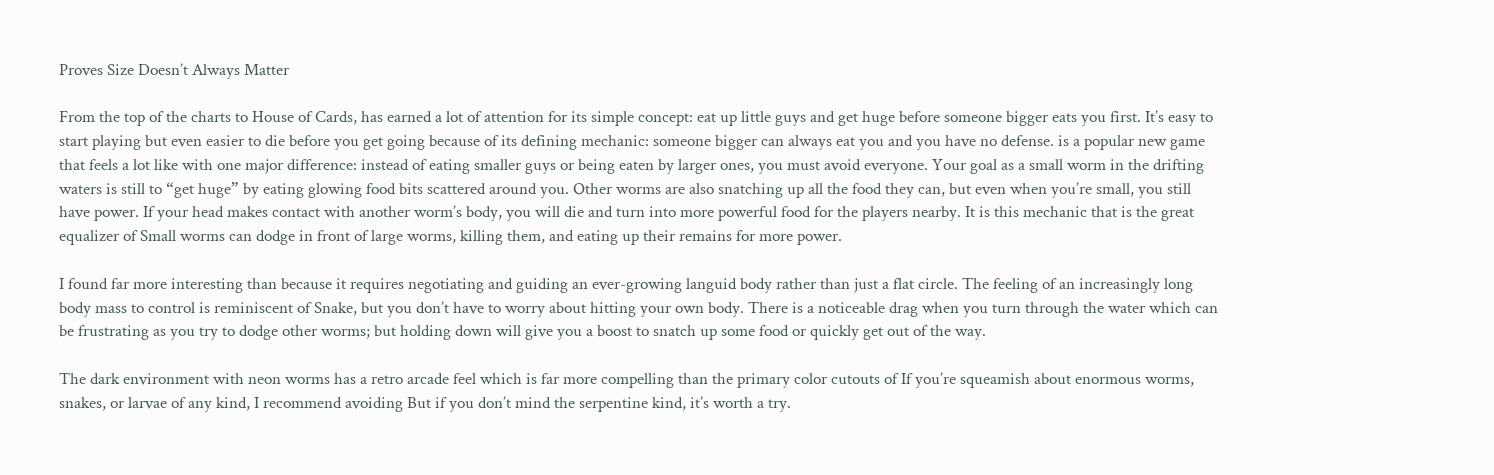Proves Size Doesn’t Always Matter

From the top of the charts to House of Cards, has earned a lot of attention for its simple concept: eat up little guys and get huge before someone bigger eats you first. It’s easy to start playing but even easier to die before you get going because of its defining mechanic: someone bigger can always eat you and you have no defense. is a popular new game that feels a lot like with one major difference: instead of eating smaller guys or being eaten by larger ones, you must avoid everyone. Your goal as a small worm in the drifting waters is still to “get huge” by eating glowing food bits scattered around you. Other worms are also snatching up all the food they can, but even when you’re small, you still have power. If your head makes contact with another worm’s body, you will die and turn into more powerful food for the players nearby. It is this mechanic that is the great equalizer of Small worms can dodge in front of large worms, killing them, and eating up their remains for more power.

I found far more interesting than because it requires negotiating and guiding an ever-growing languid body rather than just a flat circle. The feeling of an increasingly long body mass to control is reminiscent of Snake, but you don’t have to worry about hitting your own body. There is a noticeable drag when you turn through the water which can be frustrating as you try to dodge other worms; but holding down will give you a boost to snatch up some food or quickly get out of the way.

The dark environment with neon worms has a retro arcade feel which is far more compelling than the primary color cutouts of If you’re squeamish about enormous worms, snakes, or larvae of any kind, I recommend avoiding But if you don’t mind the serpentine kind, it’s worth a try.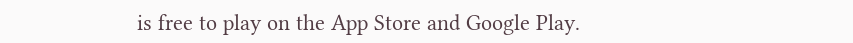is free to play on the App Store and Google Play.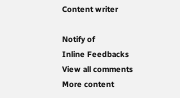Content writer

Notify of
Inline Feedbacks
View all comments
More content